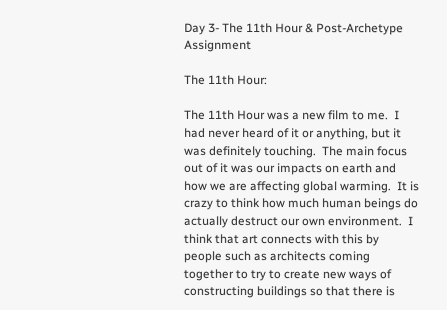Day 3- The 11th Hour & Post-Archetype Assignment

The 11th Hour:

The 11th Hour was a new film to me.  I had never heard of it or anything, but it was definitely touching.  The main focus out of it was our impacts on earth and how we are affecting global warming.  It is crazy to think how much human beings do actually destruct our own environment.  I think that art connects with this by people such as architects coming together to try to create new ways of constructing buildings so that there is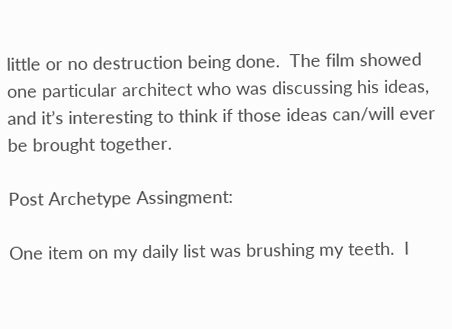little or no destruction being done.  The film showed one particular architect who was discussing his ideas, and it’s interesting to think if those ideas can/will ever be brought together.

Post Archetype Assingment:

One item on my daily list was brushing my teeth.  I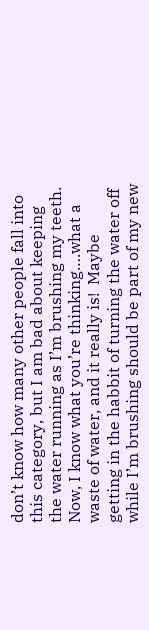don’t know how many other people fall into this category, but I am bad about keeping the water running as I’m brushing my teeth.  Now, I know what you’re thinking….what a waste of water, and it really is!  Maybe getting in the habbit of turning the water off while I’m brushing should be part of my new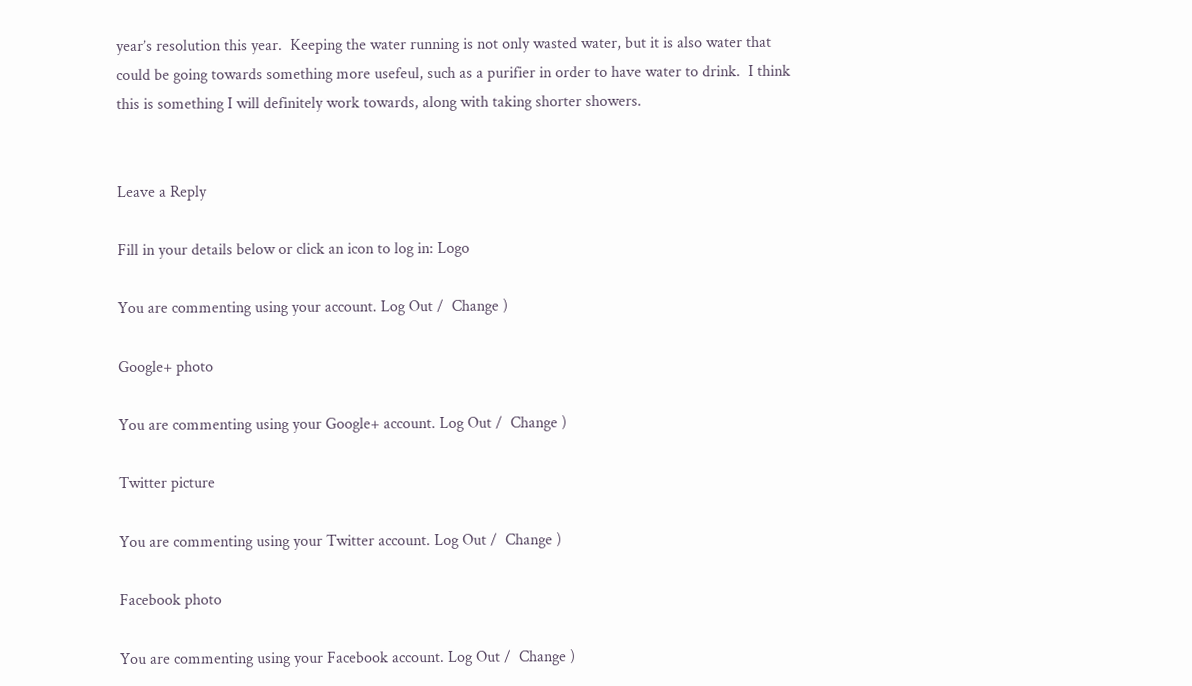year’s resolution this year.  Keeping the water running is not only wasted water, but it is also water that could be going towards something more usefeul, such as a purifier in order to have water to drink.  I think this is something I will definitely work towards, along with taking shorter showers.


Leave a Reply

Fill in your details below or click an icon to log in: Logo

You are commenting using your account. Log Out /  Change )

Google+ photo

You are commenting using your Google+ account. Log Out /  Change )

Twitter picture

You are commenting using your Twitter account. Log Out /  Change )

Facebook photo

You are commenting using your Facebook account. Log Out /  Change )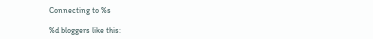Connecting to %s

%d bloggers like this: